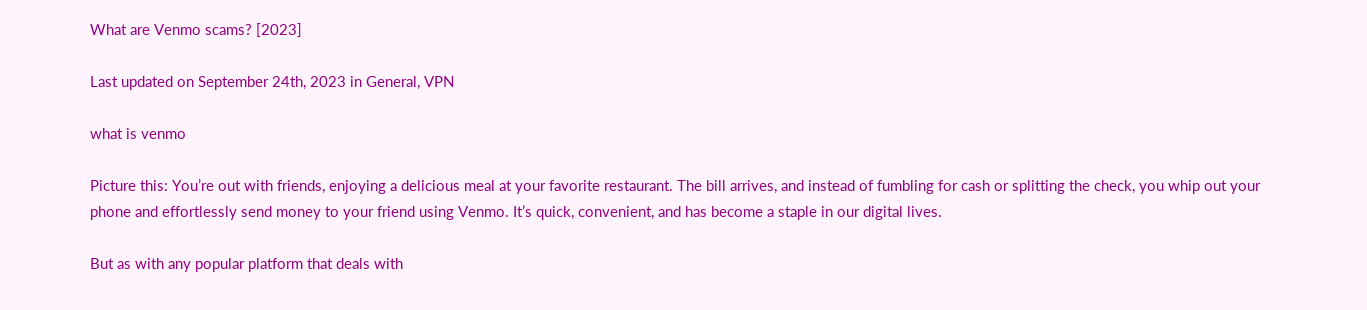What are Venmo scams? [2023]

Last updated on September 24th, 2023 in General, VPN

what is venmo

Picture this: You’re out with friends, enjoying a delicious meal at your favorite restaurant. The bill arrives, and instead of fumbling for cash or splitting the check, you whip out your phone and effortlessly send money to your friend using Venmo. It’s quick, convenient, and has become a staple in our digital lives.

But as with any popular platform that deals with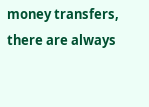money transfers, there are always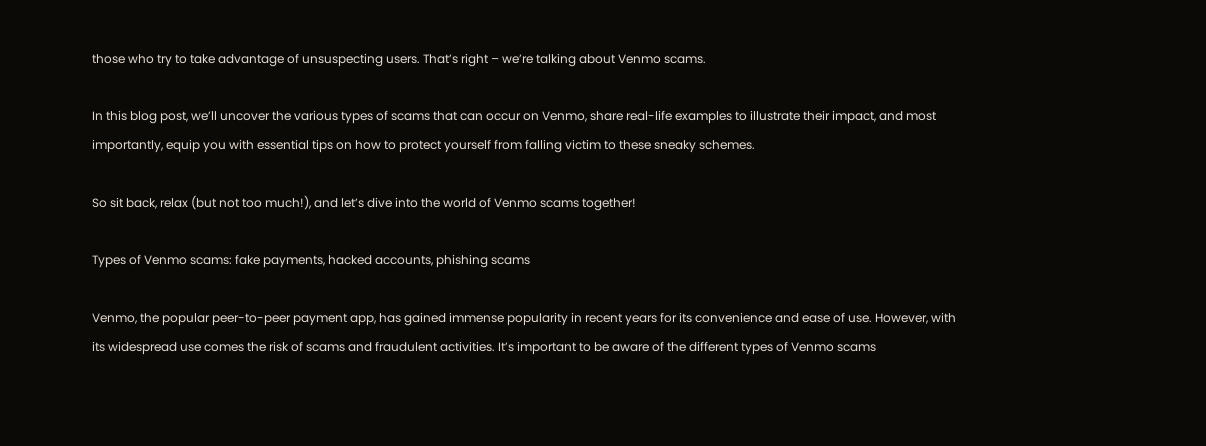those who try to take advantage of unsuspecting users. That’s right – we’re talking about Venmo scams.

In this blog post, we’ll uncover the various types of scams that can occur on Venmo, share real-life examples to illustrate their impact, and most importantly, equip you with essential tips on how to protect yourself from falling victim to these sneaky schemes.

So sit back, relax (but not too much!), and let’s dive into the world of Venmo scams together!

Types of Venmo scams: fake payments, hacked accounts, phishing scams

Venmo, the popular peer-to-peer payment app, has gained immense popularity in recent years for its convenience and ease of use. However, with its widespread use comes the risk of scams and fraudulent activities. It’s important to be aware of the different types of Venmo scams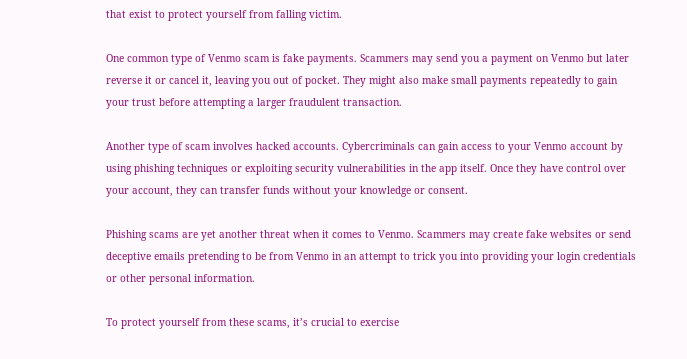that exist to protect yourself from falling victim.

One common type of Venmo scam is fake payments. Scammers may send you a payment on Venmo but later reverse it or cancel it, leaving you out of pocket. They might also make small payments repeatedly to gain your trust before attempting a larger fraudulent transaction.

Another type of scam involves hacked accounts. Cybercriminals can gain access to your Venmo account by using phishing techniques or exploiting security vulnerabilities in the app itself. Once they have control over your account, they can transfer funds without your knowledge or consent.

Phishing scams are yet another threat when it comes to Venmo. Scammers may create fake websites or send deceptive emails pretending to be from Venmo in an attempt to trick you into providing your login credentials or other personal information.

To protect yourself from these scams, it’s crucial to exercise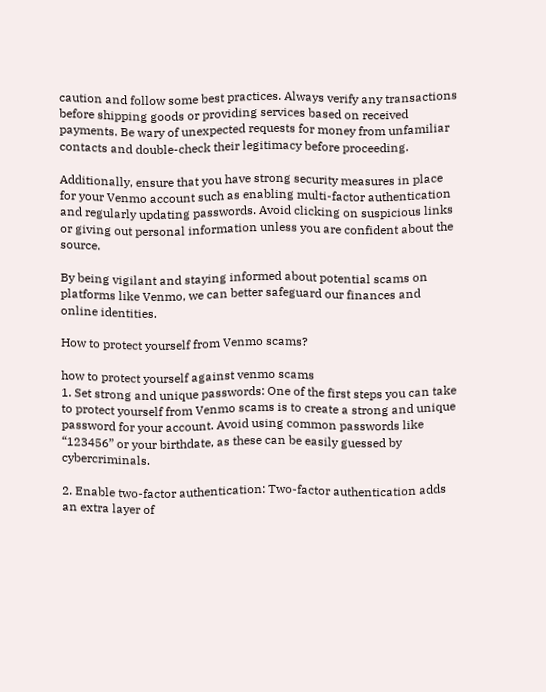caution and follow some best practices. Always verify any transactions before shipping goods or providing services based on received payments. Be wary of unexpected requests for money from unfamiliar contacts and double-check their legitimacy before proceeding.

Additionally, ensure that you have strong security measures in place for your Venmo account such as enabling multi-factor authentication and regularly updating passwords. Avoid clicking on suspicious links or giving out personal information unless you are confident about the source.

By being vigilant and staying informed about potential scams on platforms like Venmo, we can better safeguard our finances and online identities.

How to protect yourself from Venmo scams?

how to protect yourself against venmo scams
1. Set strong and unique passwords: One of the first steps you can take to protect yourself from Venmo scams is to create a strong and unique password for your account. Avoid using common passwords like “123456” or your birthdate, as these can be easily guessed by cybercriminals.

2. Enable two-factor authentication: Two-factor authentication adds an extra layer of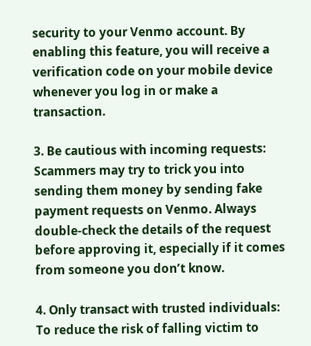security to your Venmo account. By enabling this feature, you will receive a verification code on your mobile device whenever you log in or make a transaction.

3. Be cautious with incoming requests: Scammers may try to trick you into sending them money by sending fake payment requests on Venmo. Always double-check the details of the request before approving it, especially if it comes from someone you don’t know.

4. Only transact with trusted individuals: To reduce the risk of falling victim to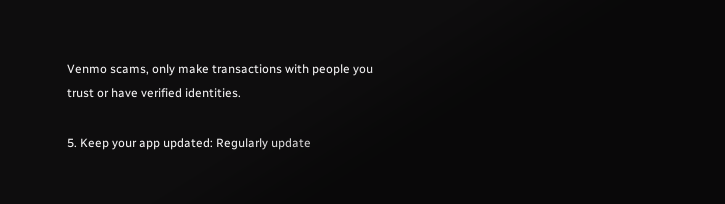Venmo scams, only make transactions with people you trust or have verified identities.

5. Keep your app updated: Regularly update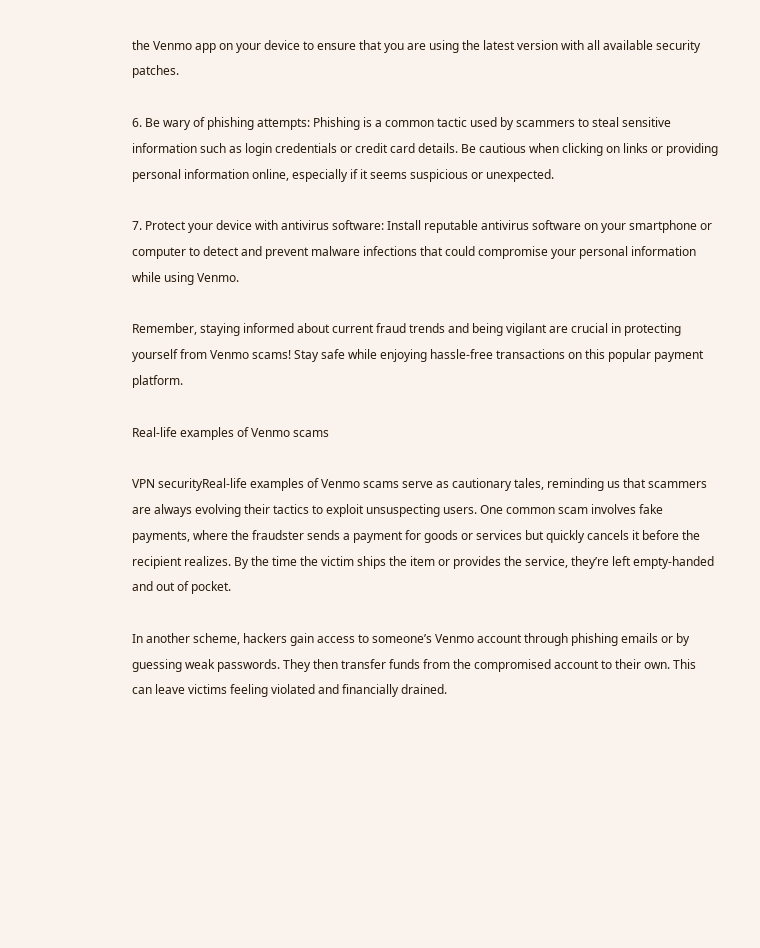the Venmo app on your device to ensure that you are using the latest version with all available security patches.

6. Be wary of phishing attempts: Phishing is a common tactic used by scammers to steal sensitive information such as login credentials or credit card details. Be cautious when clicking on links or providing personal information online, especially if it seems suspicious or unexpected.

7. Protect your device with antivirus software: Install reputable antivirus software on your smartphone or computer to detect and prevent malware infections that could compromise your personal information while using Venmo.

Remember, staying informed about current fraud trends and being vigilant are crucial in protecting yourself from Venmo scams! Stay safe while enjoying hassle-free transactions on this popular payment platform.

Real-life examples of Venmo scams

VPN securityReal-life examples of Venmo scams serve as cautionary tales, reminding us that scammers are always evolving their tactics to exploit unsuspecting users. One common scam involves fake payments, where the fraudster sends a payment for goods or services but quickly cancels it before the recipient realizes. By the time the victim ships the item or provides the service, they’re left empty-handed and out of pocket.

In another scheme, hackers gain access to someone’s Venmo account through phishing emails or by guessing weak passwords. They then transfer funds from the compromised account to their own. This can leave victims feeling violated and financially drained.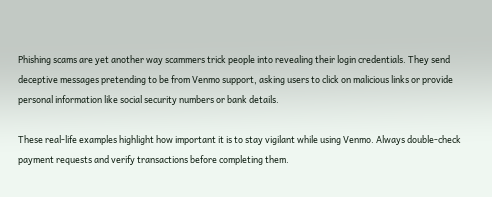Phishing scams are yet another way scammers trick people into revealing their login credentials. They send deceptive messages pretending to be from Venmo support, asking users to click on malicious links or provide personal information like social security numbers or bank details.

These real-life examples highlight how important it is to stay vigilant while using Venmo. Always double-check payment requests and verify transactions before completing them.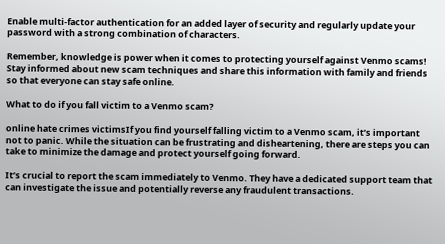Enable multi-factor authentication for an added layer of security and regularly update your password with a strong combination of characters.

Remember, knowledge is power when it comes to protecting yourself against Venmo scams! Stay informed about new scam techniques and share this information with family and friends so that everyone can stay safe online.

What to do if you fall victim to a Venmo scam?

online hate crimes victimsIf you find yourself falling victim to a Venmo scam, it’s important not to panic. While the situation can be frustrating and disheartening, there are steps you can take to minimize the damage and protect yourself going forward.

It’s crucial to report the scam immediately to Venmo. They have a dedicated support team that can investigate the issue and potentially reverse any fraudulent transactions.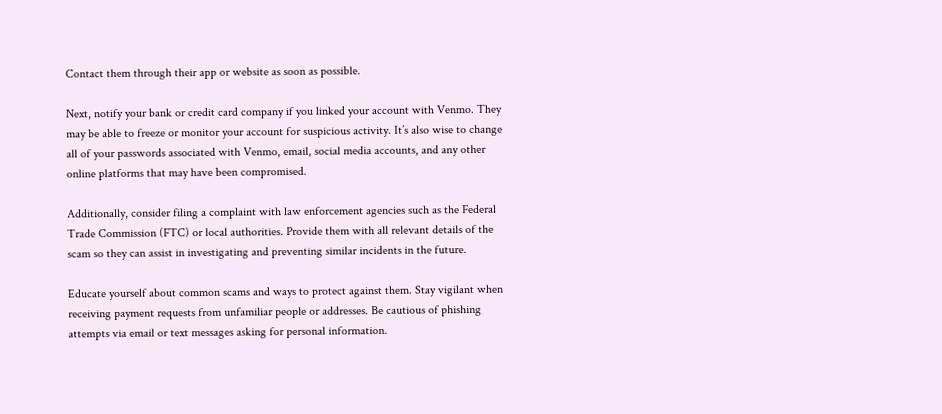Contact them through their app or website as soon as possible.

Next, notify your bank or credit card company if you linked your account with Venmo. They may be able to freeze or monitor your account for suspicious activity. It’s also wise to change all of your passwords associated with Venmo, email, social media accounts, and any other online platforms that may have been compromised.

Additionally, consider filing a complaint with law enforcement agencies such as the Federal Trade Commission (FTC) or local authorities. Provide them with all relevant details of the scam so they can assist in investigating and preventing similar incidents in the future.

Educate yourself about common scams and ways to protect against them. Stay vigilant when receiving payment requests from unfamiliar people or addresses. Be cautious of phishing attempts via email or text messages asking for personal information.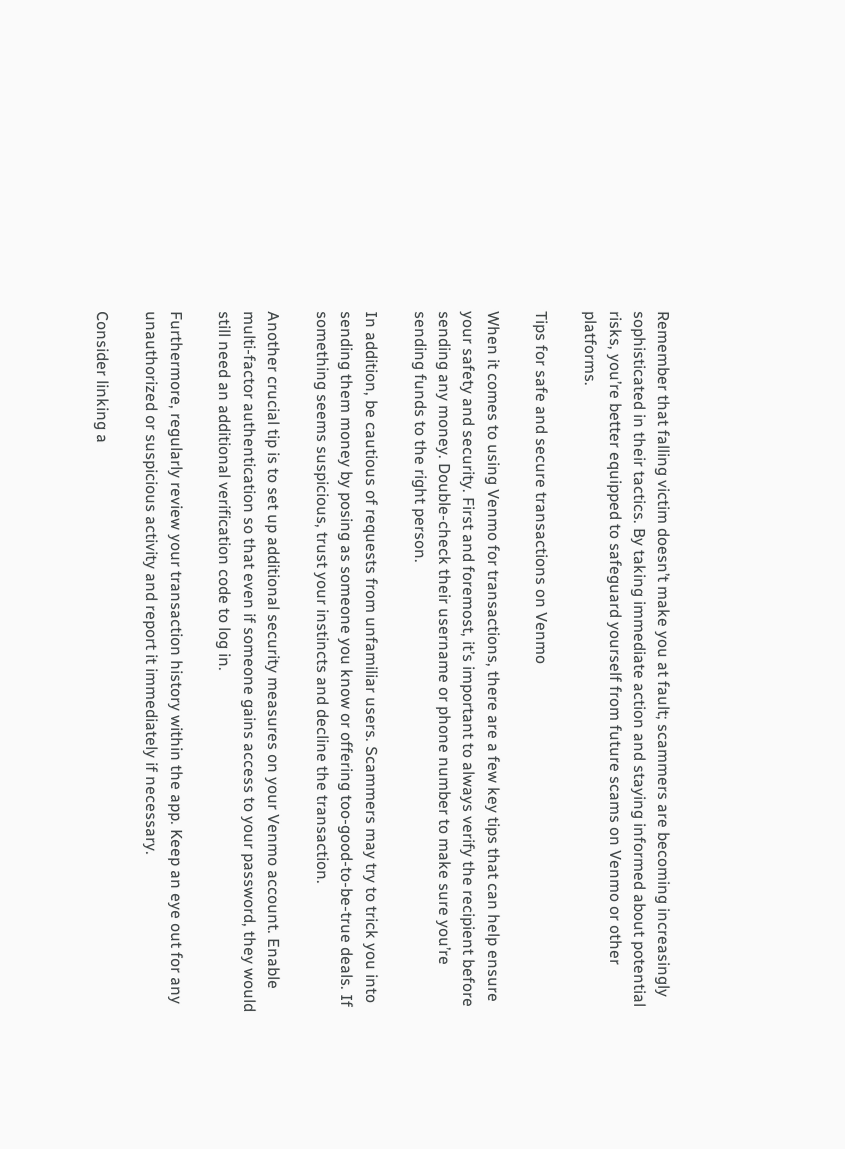Remember that falling victim doesn’t make you at fault; scammers are becoming increasingly sophisticated in their tactics. By taking immediate action and staying informed about potential risks, you’re better equipped to safeguard yourself from future scams on Venmo or other platforms.

Tips for safe and secure transactions on Venmo

When it comes to using Venmo for transactions, there are a few key tips that can help ensure your safety and security. First and foremost, it’s important to always verify the recipient before sending any money. Double-check their username or phone number to make sure you’re sending funds to the right person.

In addition, be cautious of requests from unfamiliar users. Scammers may try to trick you into sending them money by posing as someone you know or offering too-good-to-be-true deals. If something seems suspicious, trust your instincts and decline the transaction.

Another crucial tip is to set up additional security measures on your Venmo account. Enable multi-factor authentication so that even if someone gains access to your password, they would still need an additional verification code to log in.

Furthermore, regularly review your transaction history within the app. Keep an eye out for any unauthorized or suspicious activity and report it immediately if necessary.

Consider linking a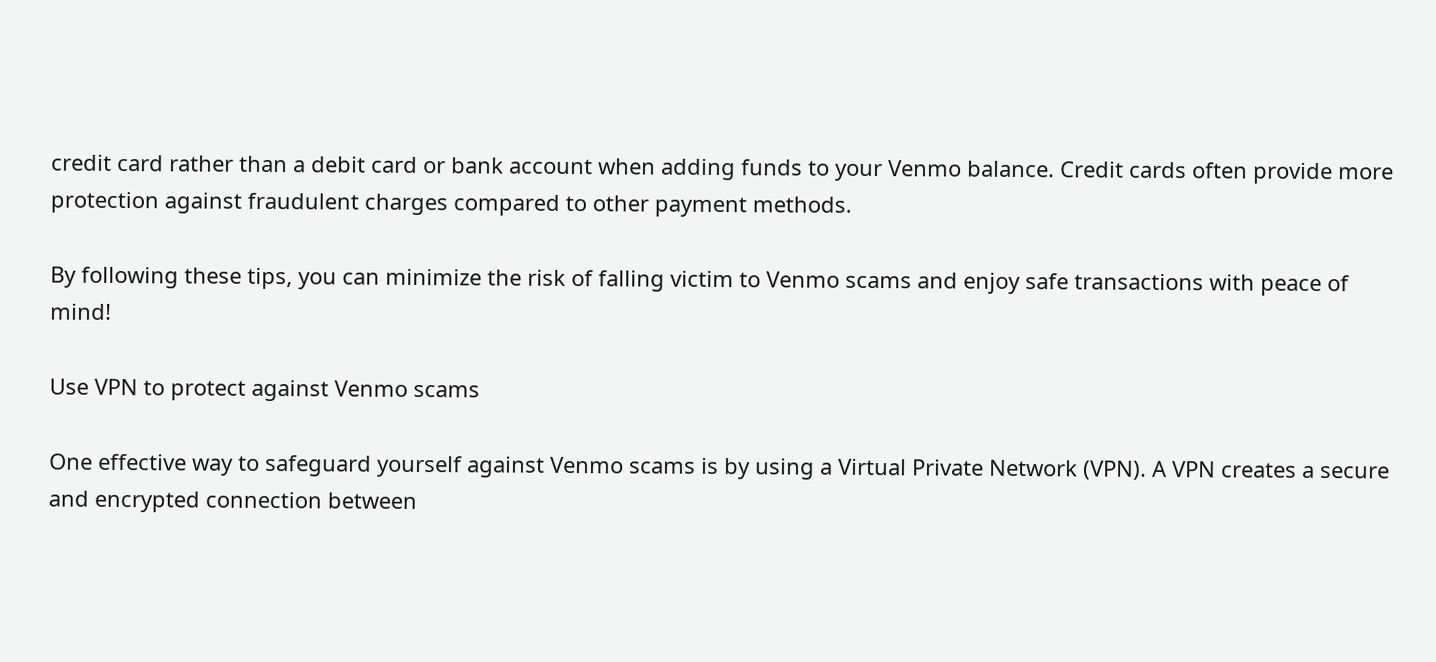credit card rather than a debit card or bank account when adding funds to your Venmo balance. Credit cards often provide more protection against fraudulent charges compared to other payment methods.

By following these tips, you can minimize the risk of falling victim to Venmo scams and enjoy safe transactions with peace of mind!

Use VPN to protect against Venmo scams

One effective way to safeguard yourself against Venmo scams is by using a Virtual Private Network (VPN). A VPN creates a secure and encrypted connection between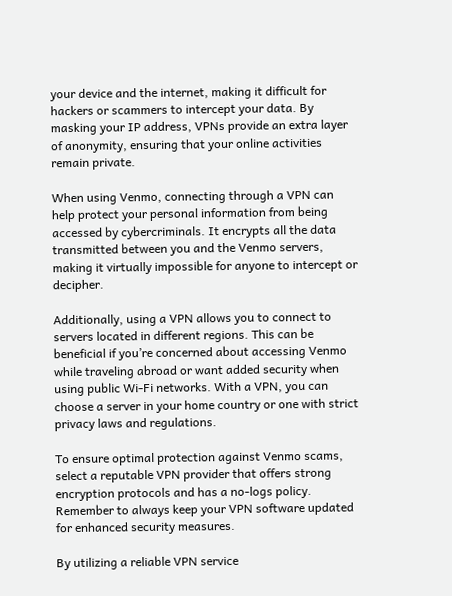your device and the internet, making it difficult for hackers or scammers to intercept your data. By masking your IP address, VPNs provide an extra layer of anonymity, ensuring that your online activities remain private.

When using Venmo, connecting through a VPN can help protect your personal information from being accessed by cybercriminals. It encrypts all the data transmitted between you and the Venmo servers, making it virtually impossible for anyone to intercept or decipher.

Additionally, using a VPN allows you to connect to servers located in different regions. This can be beneficial if you’re concerned about accessing Venmo while traveling abroad or want added security when using public Wi-Fi networks. With a VPN, you can choose a server in your home country or one with strict privacy laws and regulations.

To ensure optimal protection against Venmo scams, select a reputable VPN provider that offers strong encryption protocols and has a no-logs policy. Remember to always keep your VPN software updated for enhanced security measures.

By utilizing a reliable VPN service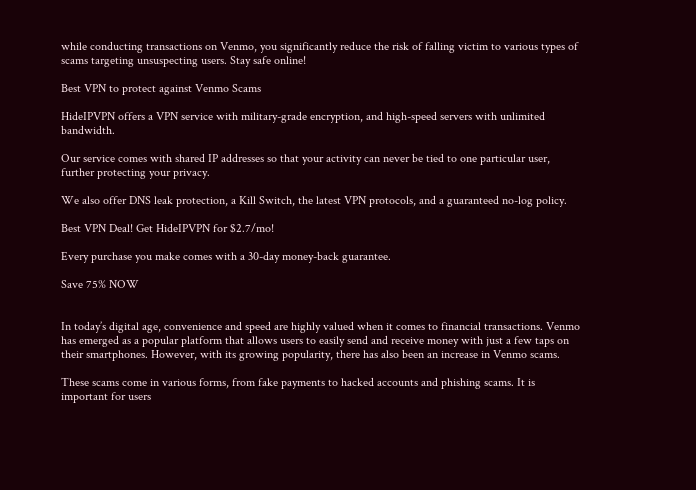while conducting transactions on Venmo, you significantly reduce the risk of falling victim to various types of scams targeting unsuspecting users. Stay safe online!

Best VPN to protect against Venmo Scams

HideIPVPN offers a VPN service with military-grade encryption, and high-speed servers with unlimited bandwidth.

Our service comes with shared IP addresses so that your activity can never be tied to one particular user, further protecting your privacy.

We also offer DNS leak protection, a Kill Switch, the latest VPN protocols, and a guaranteed no-log policy.

Best VPN Deal! Get HideIPVPN for $2.7/mo!

Every purchase you make comes with a 30-day money-back guarantee.

Save 75% NOW


In today’s digital age, convenience and speed are highly valued when it comes to financial transactions. Venmo has emerged as a popular platform that allows users to easily send and receive money with just a few taps on their smartphones. However, with its growing popularity, there has also been an increase in Venmo scams.

These scams come in various forms, from fake payments to hacked accounts and phishing scams. It is important for users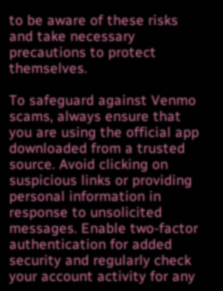to be aware of these risks and take necessary precautions to protect themselves.

To safeguard against Venmo scams, always ensure that you are using the official app downloaded from a trusted source. Avoid clicking on suspicious links or providing personal information in response to unsolicited messages. Enable two-factor authentication for added security and regularly check your account activity for any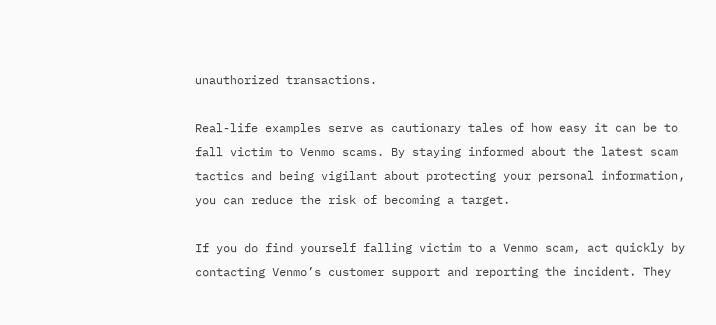unauthorized transactions.

Real-life examples serve as cautionary tales of how easy it can be to fall victim to Venmo scams. By staying informed about the latest scam tactics and being vigilant about protecting your personal information, you can reduce the risk of becoming a target.

If you do find yourself falling victim to a Venmo scam, act quickly by contacting Venmo’s customer support and reporting the incident. They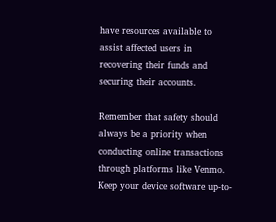have resources available to assist affected users in recovering their funds and securing their accounts.

Remember that safety should always be a priority when conducting online transactions through platforms like Venmo. Keep your device software up-to-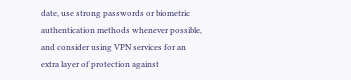date, use strong passwords or biometric authentication methods whenever possible, and consider using VPN services for an extra layer of protection against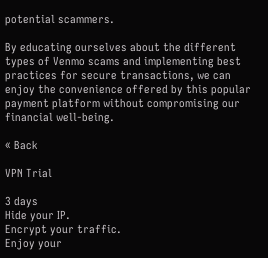potential scammers.

By educating ourselves about the different types of Venmo scams and implementing best practices for secure transactions, we can enjoy the convenience offered by this popular payment platform without compromising our financial well-being.

« Back

VPN Trial

3 days
Hide your IP.
Encrypt your traffic.
Enjoy your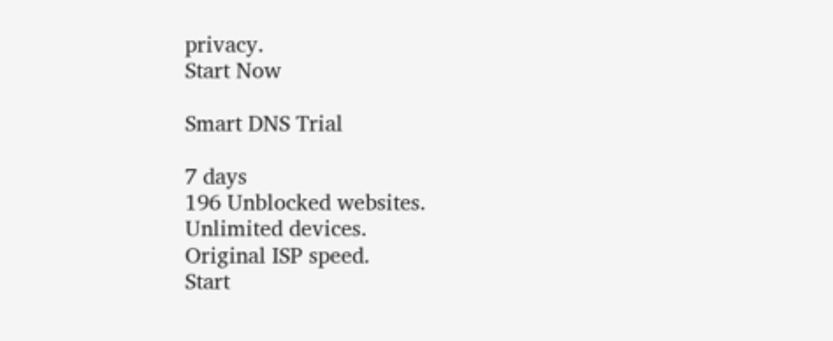privacy.
Start Now

Smart DNS Trial

7 days
196 Unblocked websites.
Unlimited devices.
Original ISP speed.
Start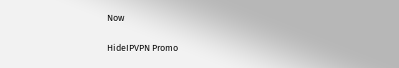Now

HideIPVPN Promo